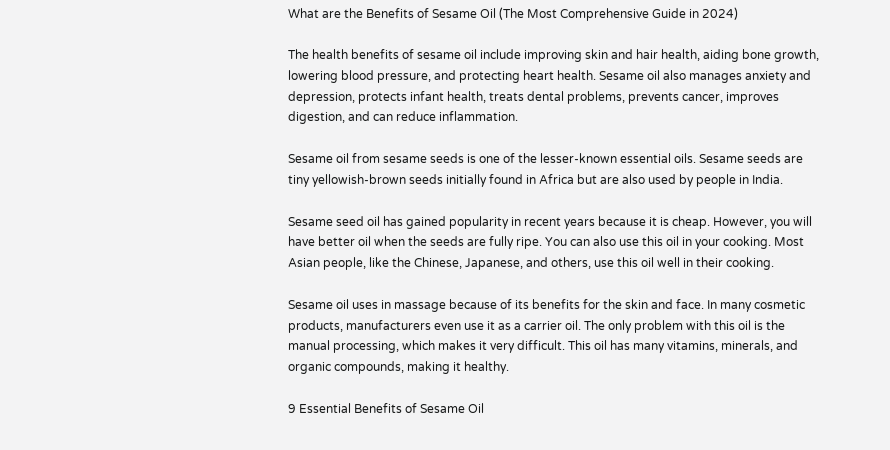What are the Benefits of Sesame Oil (The Most Comprehensive Guide in 2024)

The health benefits of sesame oil include improving skin and hair health, aiding bone growth, lowering blood pressure, and protecting heart health. Sesame oil also manages anxiety and depression, protects infant health, treats dental problems, prevents cancer, improves digestion, and can reduce inflammation.

Sesame oil from sesame seeds is one of the lesser-known essential oils. Sesame seeds are tiny yellowish-brown seeds initially found in Africa but are also used by people in India.

Sesame seed oil has gained popularity in recent years because it is cheap. However, you will have better oil when the seeds are fully ripe. You can also use this oil in your cooking. Most Asian people, like the Chinese, Japanese, and others, use this oil well in their cooking.

Sesame oil uses in massage because of its benefits for the skin and face. In many cosmetic products, manufacturers even use it as a carrier oil. The only problem with this oil is the manual processing, which makes it very difficult. This oil has many vitamins, minerals, and organic compounds, making it healthy.

9 Essential Benefits of Sesame Oil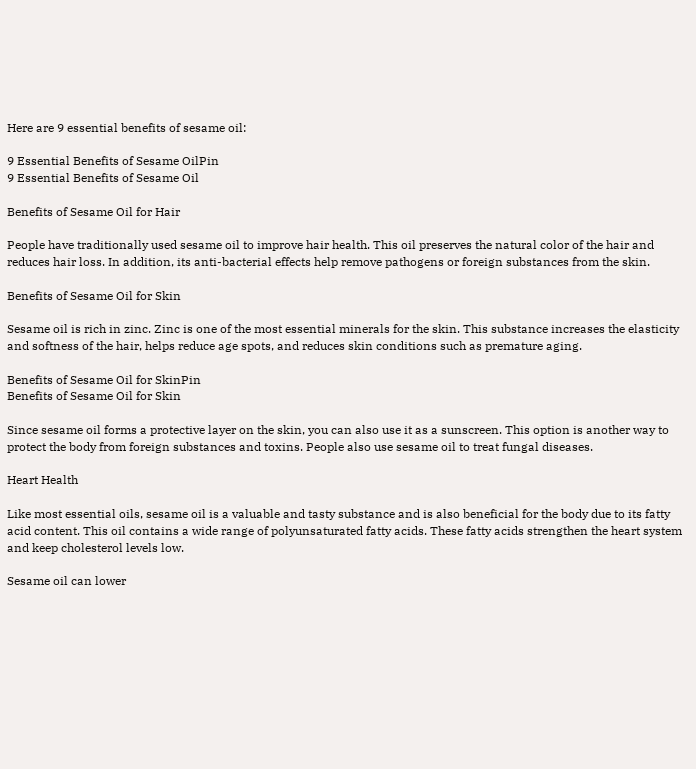Here are 9 essential benefits of sesame oil:

9 Essential Benefits of Sesame OilPin
9 Essential Benefits of Sesame Oil

Benefits of Sesame Oil for Hair

People have traditionally used sesame oil to improve hair health. This oil preserves the natural color of the hair and reduces hair loss. In addition, its anti-bacterial effects help remove pathogens or foreign substances from the skin.

Benefits of Sesame Oil for Skin

Sesame oil is rich in zinc. Zinc is one of the most essential minerals for the skin. This substance increases the elasticity and softness of the hair, helps reduce age spots, and reduces skin conditions such as premature aging.

Benefits of Sesame Oil for SkinPin
Benefits of Sesame Oil for Skin

Since sesame oil forms a protective layer on the skin, you can also use it as a sunscreen. This option is another way to protect the body from foreign substances and toxins. People also use sesame oil to treat fungal diseases.

Heart Health

Like most essential oils, sesame oil is a valuable and tasty substance and is also beneficial for the body due to its fatty acid content. This oil contains a wide range of polyunsaturated fatty acids. These fatty acids strengthen the heart system and keep cholesterol levels low.

Sesame oil can lower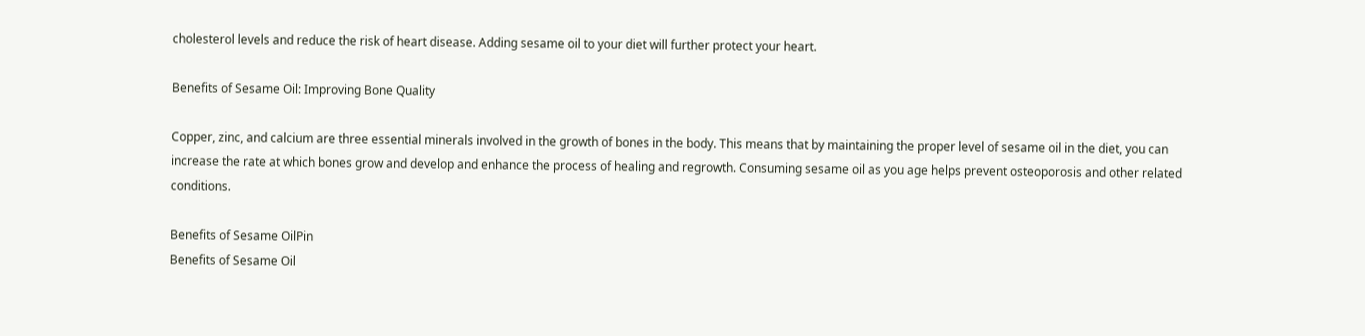cholesterol levels and reduce the risk of heart disease. Adding sesame oil to your diet will further protect your heart.

Benefits of Sesame Oil: Improving Bone Quality

Copper, zinc, and calcium are three essential minerals involved in the growth of bones in the body. This means that by maintaining the proper level of sesame oil in the diet, you can increase the rate at which bones grow and develop and enhance the process of healing and regrowth. Consuming sesame oil as you age helps prevent osteoporosis and other related conditions.

Benefits of Sesame OilPin
Benefits of Sesame Oil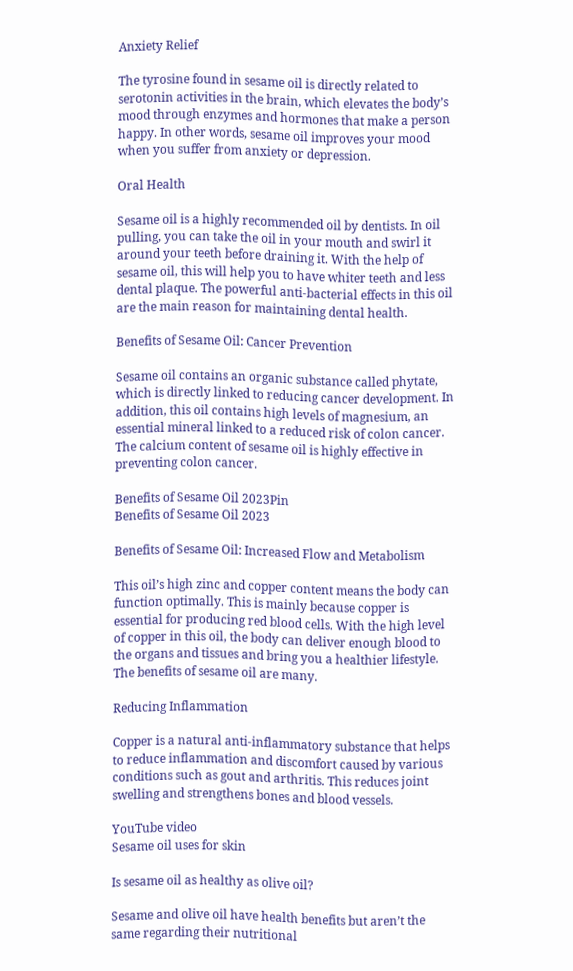Anxiety Relief

The tyrosine found in sesame oil is directly related to serotonin activities in the brain, which elevates the body’s mood through enzymes and hormones that make a person happy. In other words, sesame oil improves your mood when you suffer from anxiety or depression.

Oral Health

Sesame oil is a highly recommended oil by dentists. In oil pulling, you can take the oil in your mouth and swirl it around your teeth before draining it. With the help of sesame oil, this will help you to have whiter teeth and less dental plaque. The powerful anti-bacterial effects in this oil are the main reason for maintaining dental health.

Benefits of Sesame Oil: Cancer Prevention

Sesame oil contains an organic substance called phytate, which is directly linked to reducing cancer development. In addition, this oil contains high levels of magnesium, an essential mineral linked to a reduced risk of colon cancer. The calcium content of sesame oil is highly effective in preventing colon cancer.

Benefits of Sesame Oil 2023Pin
Benefits of Sesame Oil 2023

Benefits of Sesame Oil: Increased Flow and Metabolism

This oil’s high zinc and copper content means the body can function optimally. This is mainly because copper is essential for producing red blood cells. With the high level of copper in this oil, the body can deliver enough blood to the organs and tissues and bring you a healthier lifestyle. The benefits of sesame oil are many.

Reducing Inflammation

Copper is a natural anti-inflammatory substance that helps to reduce inflammation and discomfort caused by various conditions such as gout and arthritis. This reduces joint swelling and strengthens bones and blood vessels.

YouTube video
Sesame oil uses for skin

Is sesame oil as healthy as olive oil?

Sesame and olive oil have health benefits but aren’t the same regarding their nutritional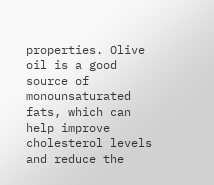properties. Olive oil is a good source of monounsaturated fats, which can help improve cholesterol levels and reduce the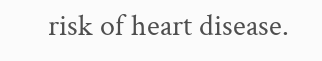risk of heart disease.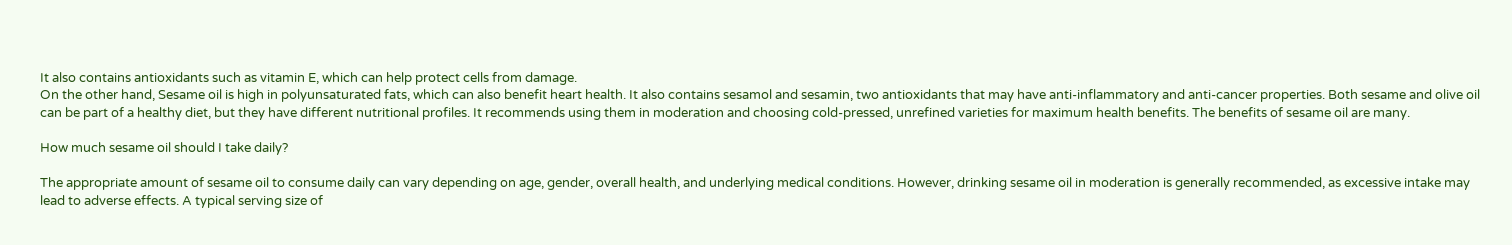It also contains antioxidants such as vitamin E, which can help protect cells from damage.
On the other hand, Sesame oil is high in polyunsaturated fats, which can also benefit heart health. It also contains sesamol and sesamin, two antioxidants that may have anti-inflammatory and anti-cancer properties. Both sesame and olive oil can be part of a healthy diet, but they have different nutritional profiles. It recommends using them in moderation and choosing cold-pressed, unrefined varieties for maximum health benefits. The benefits of sesame oil are many.

How much sesame oil should I take daily?

The appropriate amount of sesame oil to consume daily can vary depending on age, gender, overall health, and underlying medical conditions. However, drinking sesame oil in moderation is generally recommended, as excessive intake may lead to adverse effects. A typical serving size of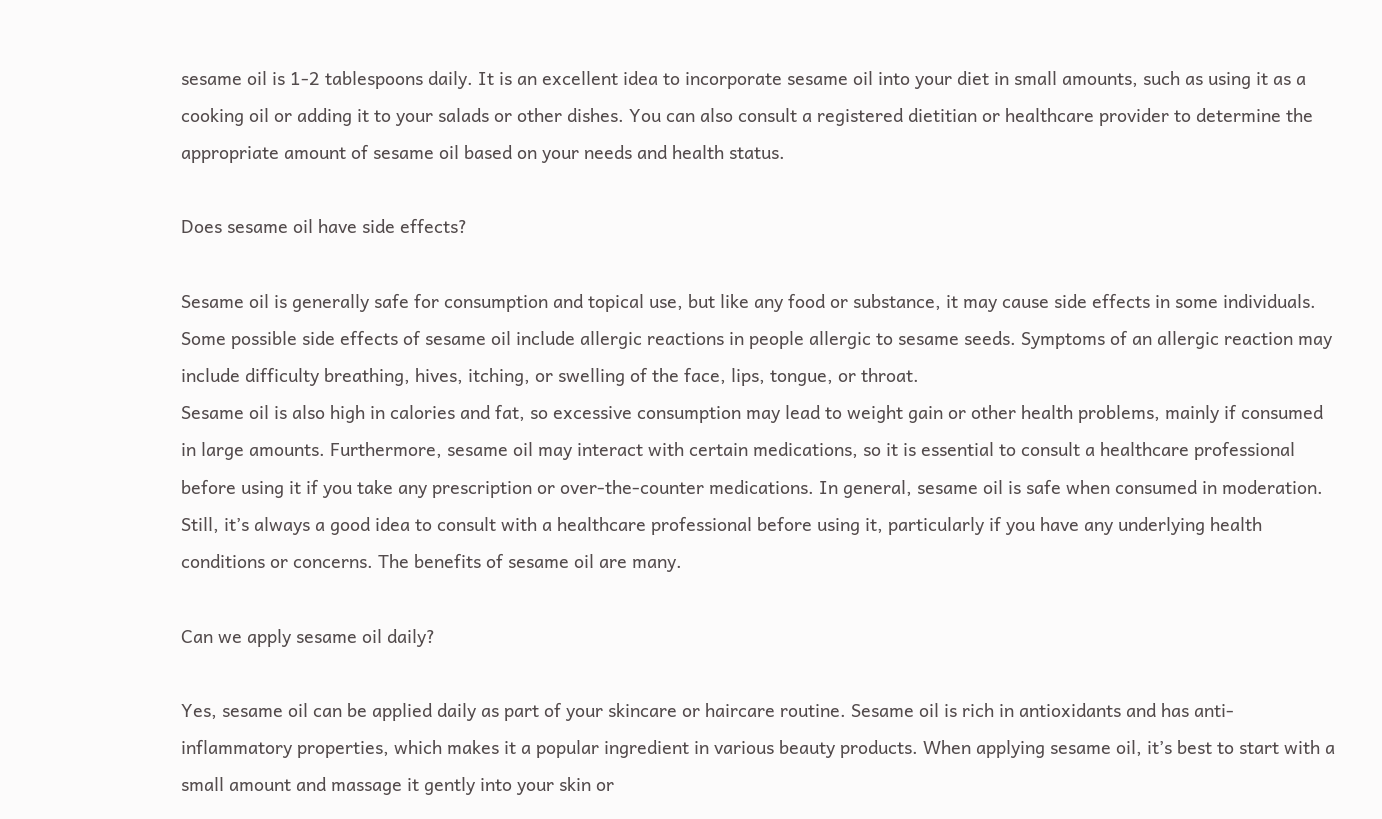sesame oil is 1-2 tablespoons daily. It is an excellent idea to incorporate sesame oil into your diet in small amounts, such as using it as a cooking oil or adding it to your salads or other dishes. You can also consult a registered dietitian or healthcare provider to determine the appropriate amount of sesame oil based on your needs and health status.

Does sesame oil have side effects?

Sesame oil is generally safe for consumption and topical use, but like any food or substance, it may cause side effects in some individuals. Some possible side effects of sesame oil include allergic reactions in people allergic to sesame seeds. Symptoms of an allergic reaction may include difficulty breathing, hives, itching, or swelling of the face, lips, tongue, or throat.
Sesame oil is also high in calories and fat, so excessive consumption may lead to weight gain or other health problems, mainly if consumed in large amounts. Furthermore, sesame oil may interact with certain medications, so it is essential to consult a healthcare professional before using it if you take any prescription or over-the-counter medications. In general, sesame oil is safe when consumed in moderation. Still, it’s always a good idea to consult with a healthcare professional before using it, particularly if you have any underlying health conditions or concerns. The benefits of sesame oil are many.

Can we apply sesame oil daily?

Yes, sesame oil can be applied daily as part of your skincare or haircare routine. Sesame oil is rich in antioxidants and has anti-inflammatory properties, which makes it a popular ingredient in various beauty products. When applying sesame oil, it’s best to start with a small amount and massage it gently into your skin or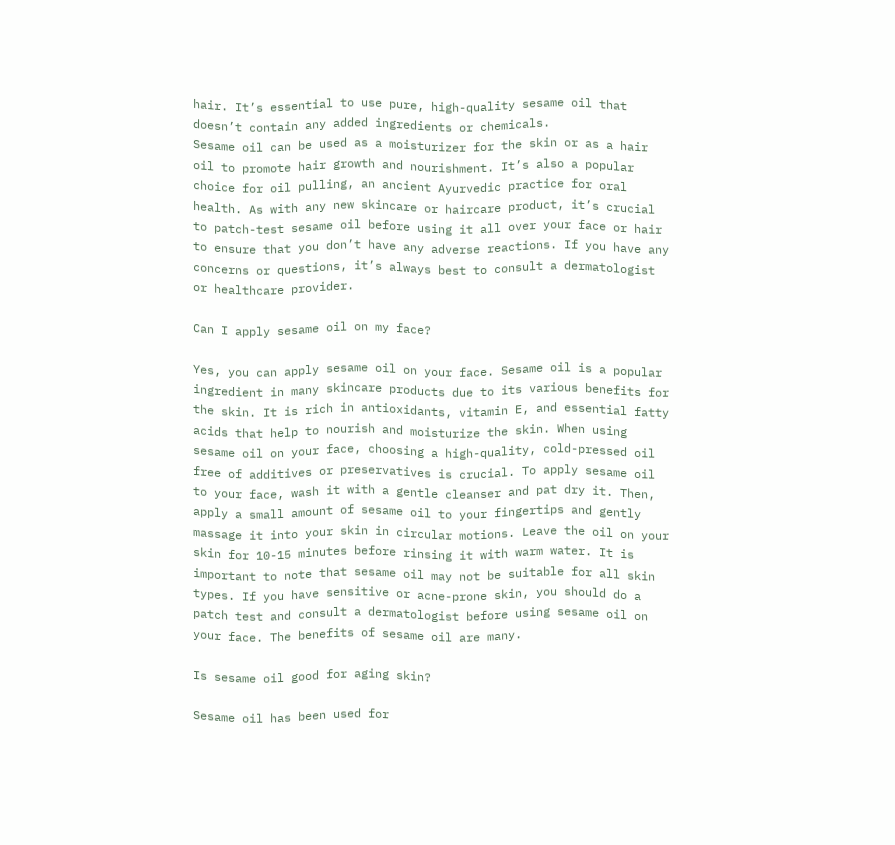hair. It’s essential to use pure, high-quality sesame oil that doesn’t contain any added ingredients or chemicals.
Sesame oil can be used as a moisturizer for the skin or as a hair oil to promote hair growth and nourishment. It’s also a popular choice for oil pulling, an ancient Ayurvedic practice for oral health. As with any new skincare or haircare product, it’s crucial to patch-test sesame oil before using it all over your face or hair to ensure that you don’t have any adverse reactions. If you have any concerns or questions, it’s always best to consult a dermatologist or healthcare provider.

Can I apply sesame oil on my face?

Yes, you can apply sesame oil on your face. Sesame oil is a popular ingredient in many skincare products due to its various benefits for the skin. It is rich in antioxidants, vitamin E, and essential fatty acids that help to nourish and moisturize the skin. When using sesame oil on your face, choosing a high-quality, cold-pressed oil free of additives or preservatives is crucial. To apply sesame oil to your face, wash it with a gentle cleanser and pat dry it. Then, apply a small amount of sesame oil to your fingertips and gently massage it into your skin in circular motions. Leave the oil on your skin for 10-15 minutes before rinsing it with warm water. It is important to note that sesame oil may not be suitable for all skin types. If you have sensitive or acne-prone skin, you should do a patch test and consult a dermatologist before using sesame oil on your face. The benefits of sesame oil are many.

Is sesame oil good for aging skin?

Sesame oil has been used for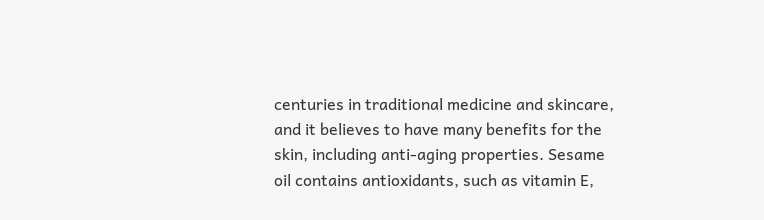centuries in traditional medicine and skincare, and it believes to have many benefits for the skin, including anti-aging properties. Sesame oil contains antioxidants, such as vitamin E,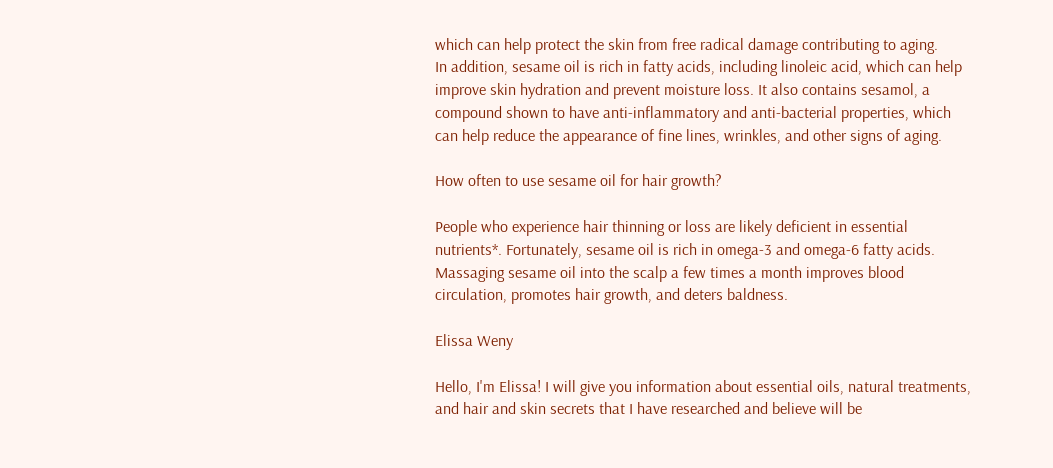which can help protect the skin from free radical damage contributing to aging.
In addition, sesame oil is rich in fatty acids, including linoleic acid, which can help improve skin hydration and prevent moisture loss. It also contains sesamol, a compound shown to have anti-inflammatory and anti-bacterial properties, which can help reduce the appearance of fine lines, wrinkles, and other signs of aging.

How often to use sesame oil for hair growth?

People who experience hair thinning or loss are likely deficient in essential nutrients*. Fortunately, sesame oil is rich in omega-3 and omega-6 fatty acids. Massaging sesame oil into the scalp a few times a month improves blood circulation, promotes hair growth, and deters baldness.

Elissa Weny

Hello, I'm Elissa! I will give you information about essential oils, natural treatments, and hair and skin secrets that I have researched and believe will be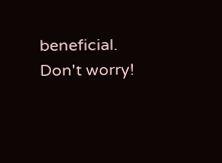beneficial. Don't worry!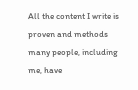All the content I write is proven and methods many people, including me, have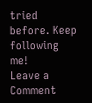tried before. Keep following me!
Leave a Comment